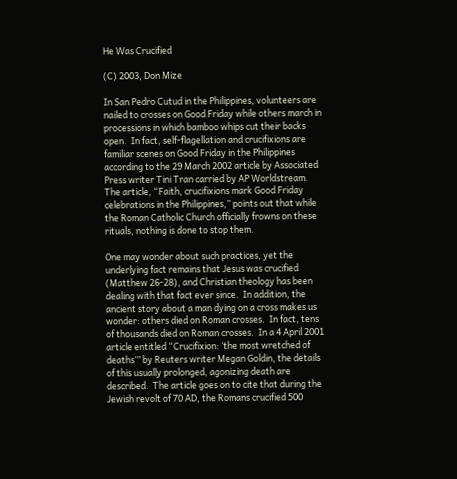He Was Crucified

(C) 2003, Don Mize

In San Pedro Cutud in the Philippines, volunteers are nailed to crosses on Good Friday while others march in processions in which bamboo whips cut their backs open.  In fact, self-flagellation and crucifixions are familiar scenes on Good Friday in the Philippines according to the 29 March 2002 article by Associated Press writer Tini Tran carried by AP Worldstream.  The article, “Faith, crucifixions mark Good Friday celebrations in the Philippines,” points out that while the Roman Catholic Church officially frowns on these rituals, nothing is done to stop them.

One may wonder about such practices, yet the underlying fact remains that Jesus was crucified (Matthew 26-28), and Christian theology has been dealing with that fact ever since.  In addition, the ancient story about a man dying on a cross makes us wonder: others died on Roman crosses.  In fact, tens of thousands died on Roman crosses.  In a 4 April 2001 article entitled “Crucifixion: ‘the most wretched of deaths’” by Reuters writer Megan Goldin, the details of this usually prolonged, agonizing death are described.  The article goes on to cite that during the Jewish revolt of 70 AD, the Romans crucified 500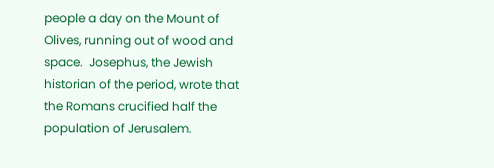people a day on the Mount of Olives, running out of wood and space.  Josephus, the Jewish historian of the period, wrote that the Romans crucified half the population of Jerusalem.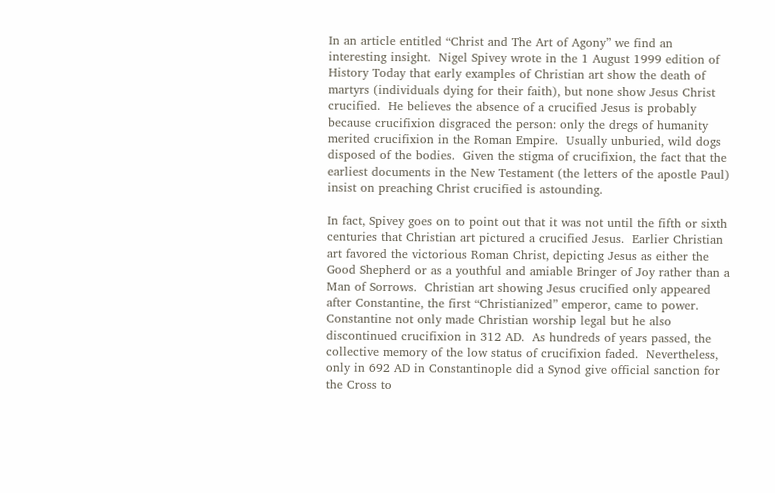In an article entitled “Christ and The Art of Agony” we find an interesting insight.  Nigel Spivey wrote in the 1 August 1999 edition of History Today that early examples of Christian art show the death of martyrs (individuals dying for their faith), but none show Jesus Christ crucified.  He believes the absence of a crucified Jesus is probably because crucifixion disgraced the person: only the dregs of humanity merited crucifixion in the Roman Empire.  Usually unburied, wild dogs disposed of the bodies.  Given the stigma of crucifixion, the fact that the earliest documents in the New Testament (the letters of the apostle Paul) insist on preaching Christ crucified is astounding.

In fact, Spivey goes on to point out that it was not until the fifth or sixth centuries that Christian art pictured a crucified Jesus.  Earlier Christian art favored the victorious Roman Christ, depicting Jesus as either the Good Shepherd or as a youthful and amiable Bringer of Joy rather than a Man of Sorrows.  Christian art showing Jesus crucified only appeared after Constantine, the first “Christianized” emperor, came to power.  Constantine not only made Christian worship legal but he also discontinued crucifixion in 312 AD.  As hundreds of years passed, the collective memory of the low status of crucifixion faded.  Nevertheless, only in 692 AD in Constantinople did a Synod give official sanction for the Cross to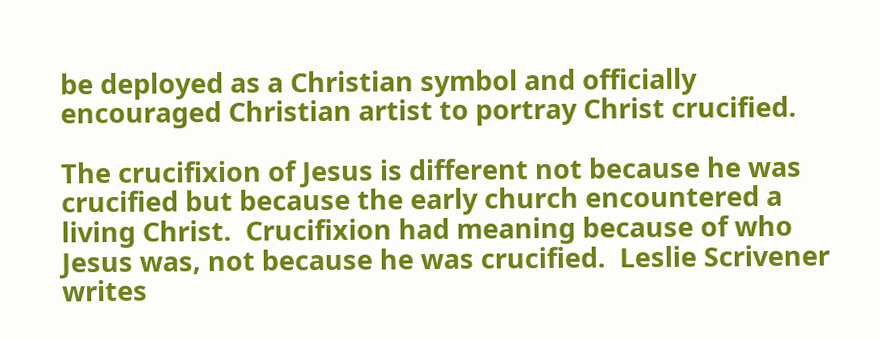be deployed as a Christian symbol and officially encouraged Christian artist to portray Christ crucified.

The crucifixion of Jesus is different not because he was crucified but because the early church encountered a living Christ.  Crucifixion had meaning because of who Jesus was, not because he was crucified.  Leslie Scrivener writes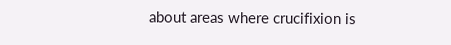about areas where crucifixion is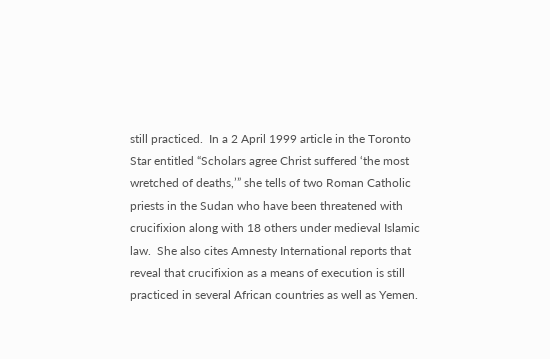still practiced.  In a 2 April 1999 article in the Toronto Star entitled “Scholars agree Christ suffered ‘the most wretched of deaths,’” she tells of two Roman Catholic priests in the Sudan who have been threatened with crucifixion along with 18 others under medieval Islamic law.  She also cites Amnesty International reports that reveal that crucifixion as a means of execution is still practiced in several African countries as well as Yemen.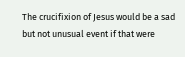The crucifixion of Jesus would be a sad but not unusual event if that were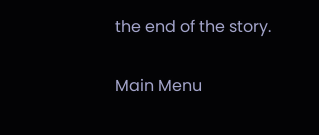the end of the story.

Main Menu